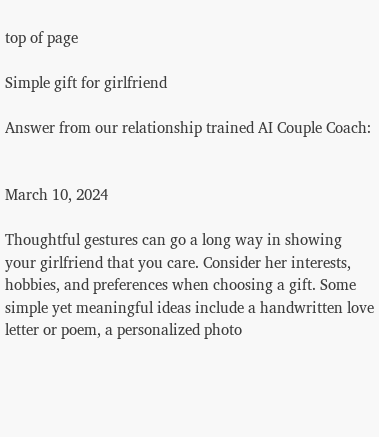top of page

Simple gift for girlfriend

Answer from our relationship trained AI Couple Coach:


March 10, 2024

Thoughtful gestures can go a long way in showing your girlfriend that you care. Consider her interests, hobbies, and preferences when choosing a gift. Some simple yet meaningful ideas include a handwritten love letter or poem, a personalized photo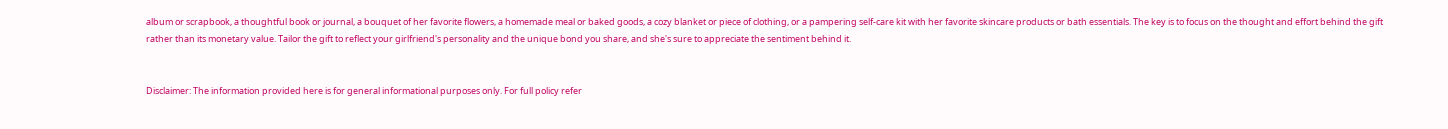album or scrapbook, a thoughtful book or journal, a bouquet of her favorite flowers, a homemade meal or baked goods, a cozy blanket or piece of clothing, or a pampering self-care kit with her favorite skincare products or bath essentials. The key is to focus on the thought and effort behind the gift rather than its monetary value. Tailor the gift to reflect your girlfriend's personality and the unique bond you share, and she's sure to appreciate the sentiment behind it.


Disclaimer: The information provided here is for general informational purposes only. For full policy refer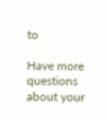to

Have more questions about your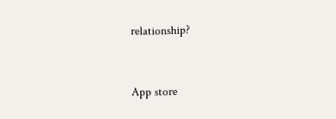relationship?


App store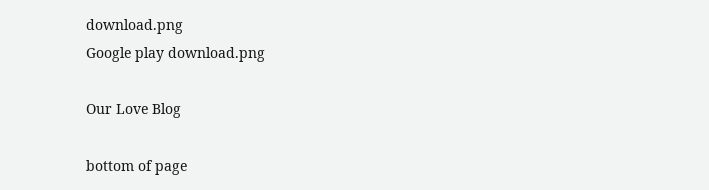download.png
Google play download.png

Our Love Blog

bottom of page